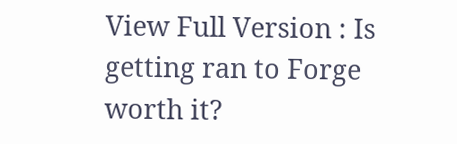View Full Version : Is getting ran to Forge worth it?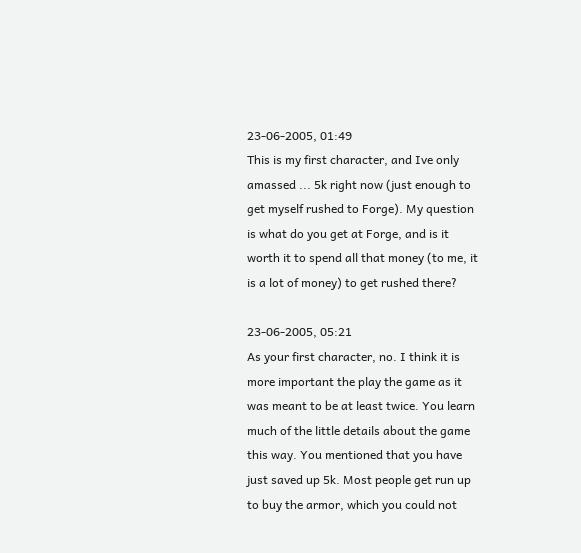23-06-2005, 01:49
This is my first character, and Ive only amassed ... 5k right now (just enough to get myself rushed to Forge). My question is what do you get at Forge, and is it worth it to spend all that money (to me, it is a lot of money) to get rushed there?

23-06-2005, 05:21
As your first character, no. I think it is more important the play the game as it was meant to be at least twice. You learn much of the little details about the game this way. You mentioned that you have just saved up 5k. Most people get run up to buy the armor, which you could not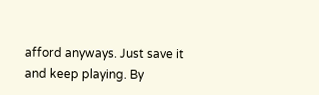afford anyways. Just save it and keep playing. By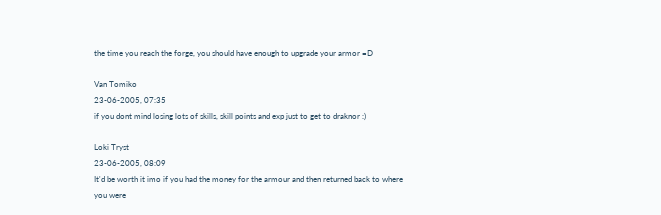the time you reach the forge, you should have enough to upgrade your armor =D

Van Tomiko
23-06-2005, 07:35
if you dont mind losing lots of skills, skill points and exp just to get to draknor :)

Loki Tryst
23-06-2005, 08:09
It'd be worth it imo if you had the money for the armour and then returned back to where you were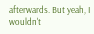afterwards. But yeah, I wouldn't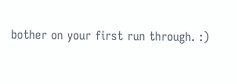bother on your first run through. :)